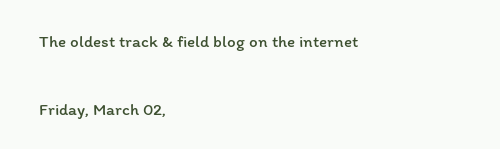The oldest track & field blog on the internet

Friday, March 02,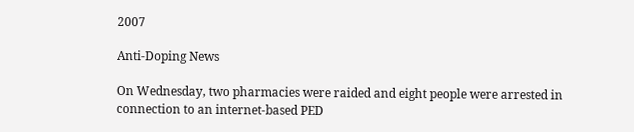2007

Anti-Doping News

On Wednesday, two pharmacies were raided and eight people were arrested in connection to an internet-based PED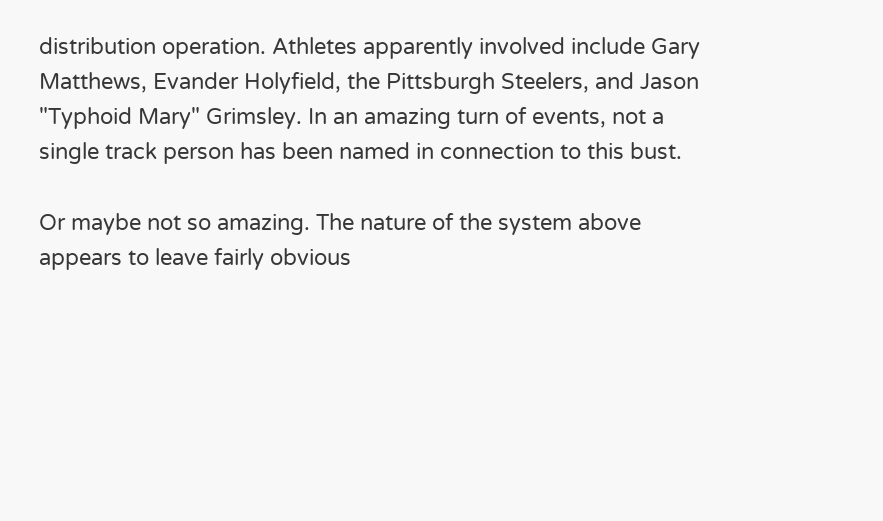distribution operation. Athletes apparently involved include Gary Matthews, Evander Holyfield, the Pittsburgh Steelers, and Jason "Typhoid Mary" Grimsley. In an amazing turn of events, not a single track person has been named in connection to this bust.

Or maybe not so amazing. The nature of the system above appears to leave fairly obvious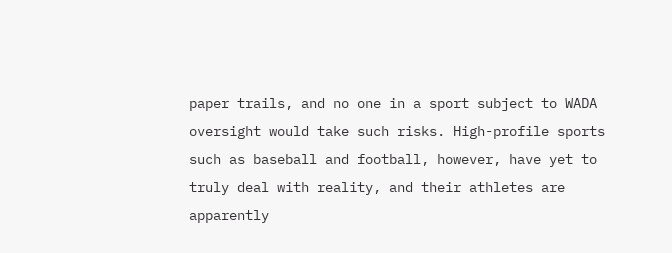paper trails, and no one in a sport subject to WADA oversight would take such risks. High-profile sports such as baseball and football, however, have yet to truly deal with reality, and their athletes are apparently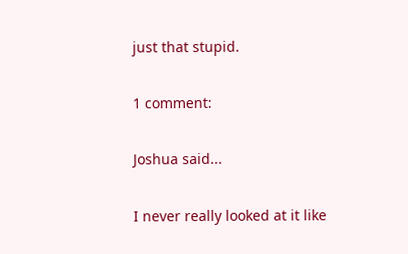just that stupid.

1 comment:

Joshua said...

I never really looked at it like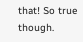that! So true though.